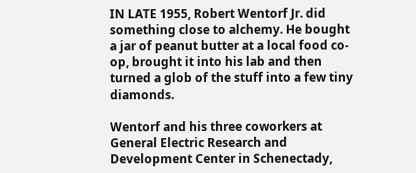IN LATE 1955, Robert Wentorf Jr. did something close to alchemy. He bought a jar of peanut butter at a local food co-op, brought it into his lab and then turned a glob of the stuff into a few tiny diamonds.

Wentorf and his three coworkers at General Electric Research and Development Center in Schenectady,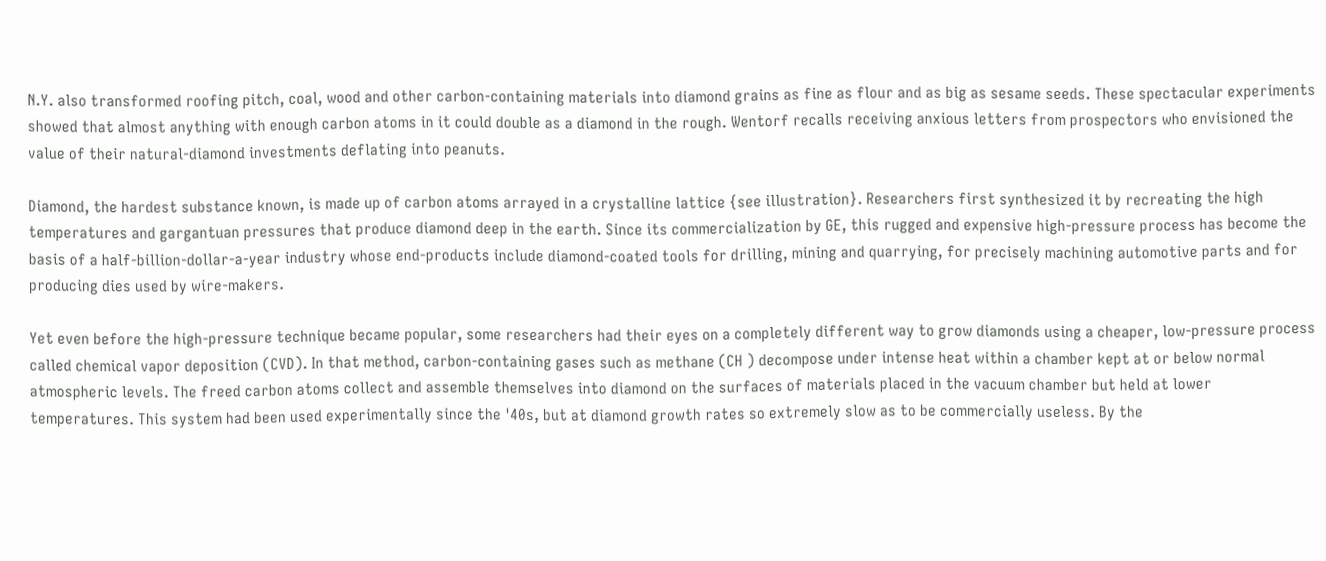N.Y. also transformed roofing pitch, coal, wood and other carbon-containing materials into diamond grains as fine as flour and as big as sesame seeds. These spectacular experiments showed that almost anything with enough carbon atoms in it could double as a diamond in the rough. Wentorf recalls receiving anxious letters from prospectors who envisioned the value of their natural-diamond investments deflating into peanuts.

Diamond, the hardest substance known, is made up of carbon atoms arrayed in a crystalline lattice {see illustration}. Researchers first synthesized it by recreating the high temperatures and gargantuan pressures that produce diamond deep in the earth. Since its commercialization by GE, this rugged and expensive high-pressure process has become the basis of a half-billion-dollar-a-year industry whose end-products include diamond-coated tools for drilling, mining and quarrying, for precisely machining automotive parts and for producing dies used by wire-makers.

Yet even before the high-pressure technique became popular, some researchers had their eyes on a completely different way to grow diamonds using a cheaper, low-pressure process called chemical vapor deposition (CVD). In that method, carbon-containing gases such as methane (CH ) decompose under intense heat within a chamber kept at or below normal atmospheric levels. The freed carbon atoms collect and assemble themselves into diamond on the surfaces of materials placed in the vacuum chamber but held at lower temperatures. This system had been used experimentally since the '40s, but at diamond growth rates so extremely slow as to be commercially useless. By the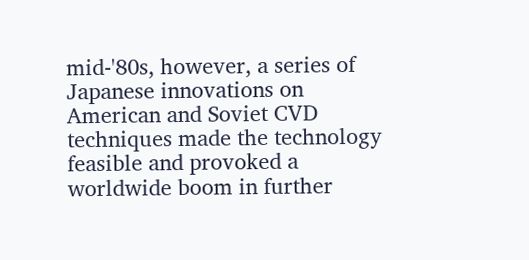mid-'80s, however, a series of Japanese innovations on American and Soviet CVD techniques made the technology feasible and provoked a worldwide boom in further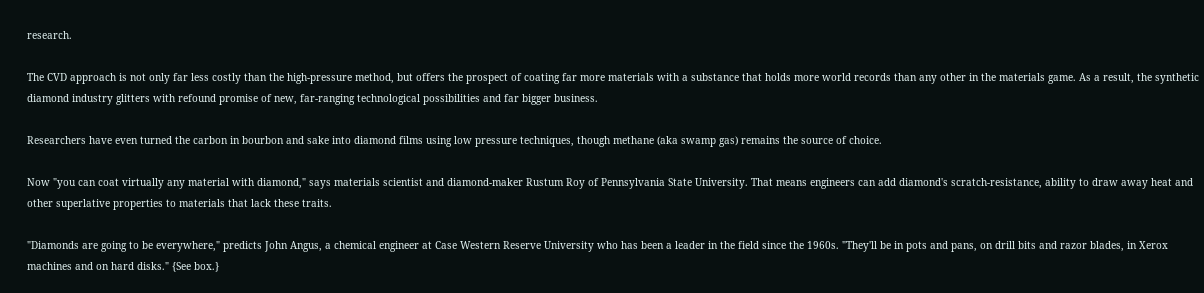research.

The CVD approach is not only far less costly than the high-pressure method, but offers the prospect of coating far more materials with a substance that holds more world records than any other in the materials game. As a result, the synthetic diamond industry glitters with refound promise of new, far-ranging technological possibilities and far bigger business.

Researchers have even turned the carbon in bourbon and sake into diamond films using low pressure techniques, though methane (aka swamp gas) remains the source of choice.

Now "you can coat virtually any material with diamond," says materials scientist and diamond-maker Rustum Roy of Pennsylvania State University. That means engineers can add diamond's scratch-resistance, ability to draw away heat and other superlative properties to materials that lack these traits.

"Diamonds are going to be everywhere," predicts John Angus, a chemical engineer at Case Western Reserve University who has been a leader in the field since the 1960s. "They'll be in pots and pans, on drill bits and razor blades, in Xerox machines and on hard disks." {See box.}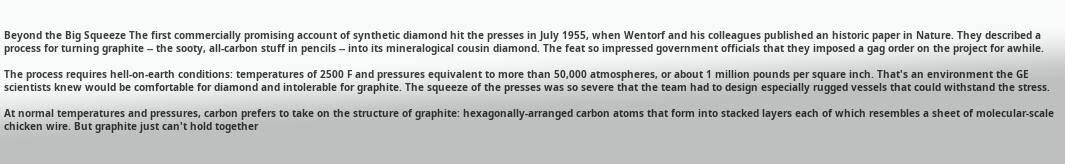Beyond the Big Squeeze The first commercially promising account of synthetic diamond hit the presses in July 1955, when Wentorf and his colleagues published an historic paper in Nature. They described a process for turning graphite -- the sooty, all-carbon stuff in pencils -- into its mineralogical cousin diamond. The feat so impressed government officials that they imposed a gag order on the project for awhile.

The process requires hell-on-earth conditions: temperatures of 2500 F and pressures equivalent to more than 50,000 atmospheres, or about 1 million pounds per square inch. That's an environment the GE scientists knew would be comfortable for diamond and intolerable for graphite. The squeeze of the presses was so severe that the team had to design especially rugged vessels that could withstand the stress.

At normal temperatures and pressures, carbon prefers to take on the structure of graphite: hexagonally-arranged carbon atoms that form into stacked layers each of which resembles a sheet of molecular-scale chicken wire. But graphite just can't hold together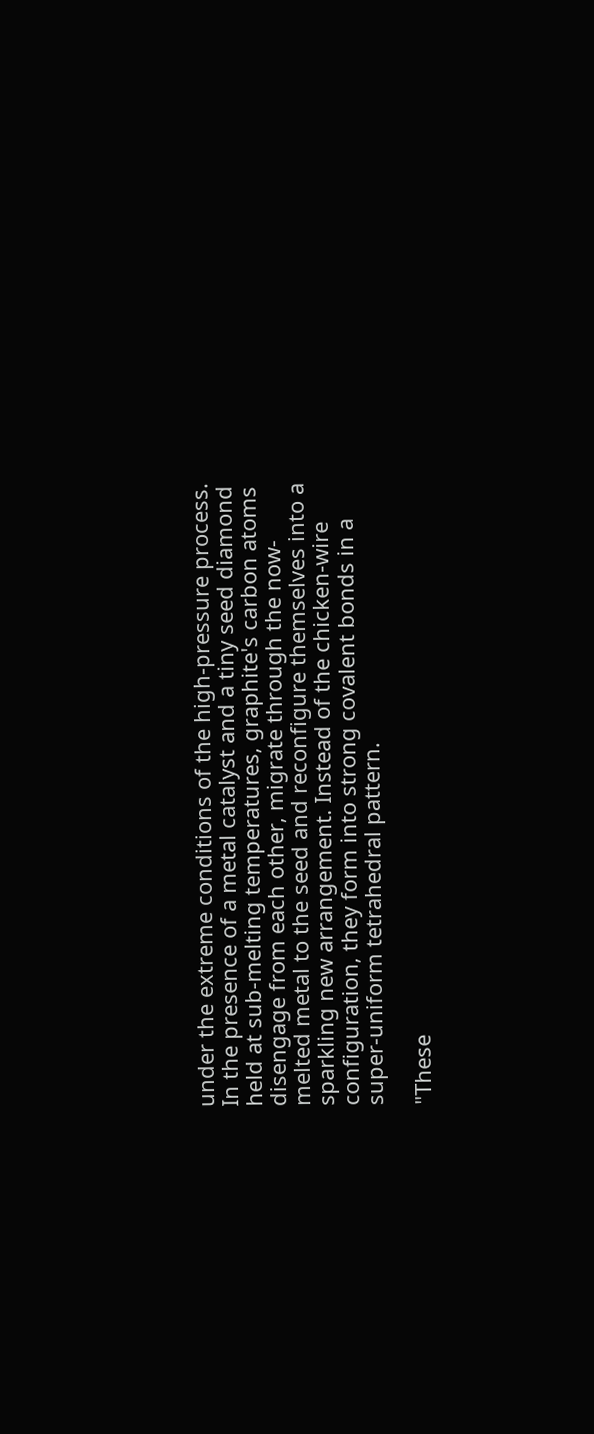under the extreme conditions of the high-pressure process. In the presence of a metal catalyst and a tiny seed diamond held at sub-melting temperatures, graphite's carbon atoms disengage from each other, migrate through the now-melted metal to the seed and reconfigure themselves into a sparkling new arrangement. Instead of the chicken-wire configuration, they form into strong covalent bonds in a super-uniform tetrahedral pattern.

"These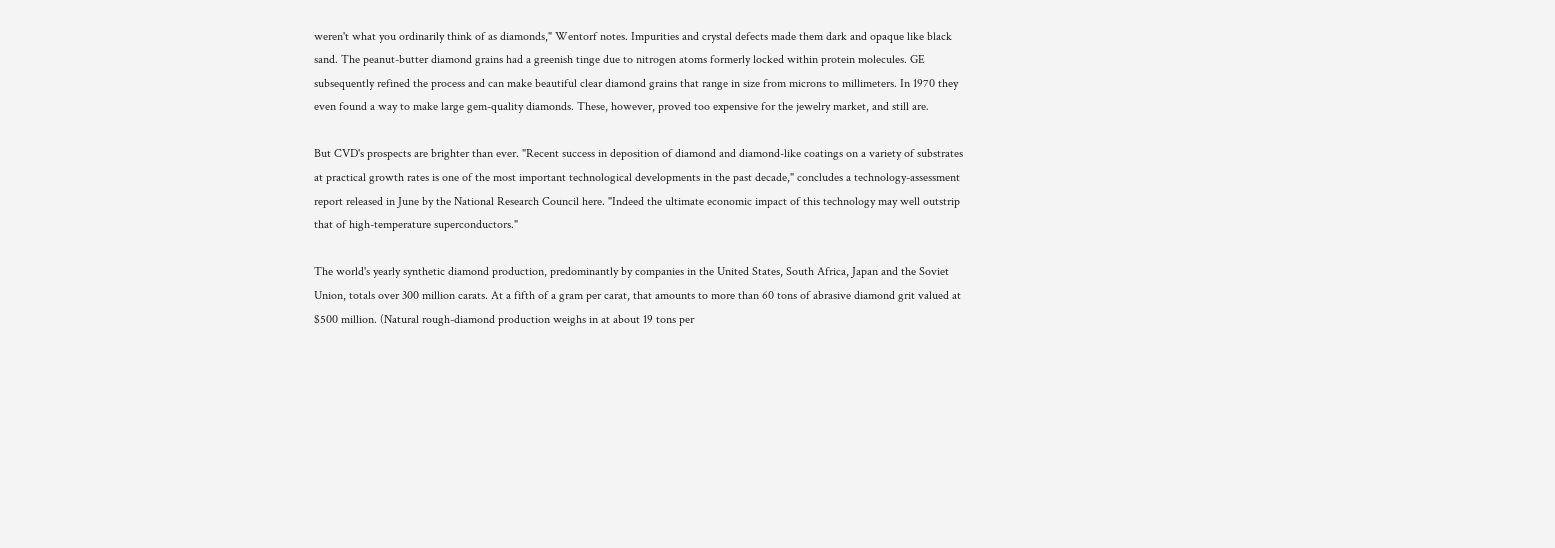weren't what you ordinarily think of as diamonds," Wentorf notes. Impurities and crystal defects made them dark and opaque like black sand. The peanut-butter diamond grains had a greenish tinge due to nitrogen atoms formerly locked within protein molecules. GE subsequently refined the process and can make beautiful clear diamond grains that range in size from microns to millimeters. In 1970 they even found a way to make large gem-quality diamonds. These, however, proved too expensive for the jewelry market, and still are.

But CVD's prospects are brighter than ever. "Recent success in deposition of diamond and diamond-like coatings on a variety of substrates at practical growth rates is one of the most important technological developments in the past decade," concludes a technology-assessment report released in June by the National Research Council here. "Indeed the ultimate economic impact of this technology may well outstrip that of high-temperature superconductors."

The world's yearly synthetic diamond production, predominantly by companies in the United States, South Africa, Japan and the Soviet Union, totals over 300 million carats. At a fifth of a gram per carat, that amounts to more than 60 tons of abrasive diamond grit valued at $500 million. (Natural rough-diamond production weighs in at about 19 tons per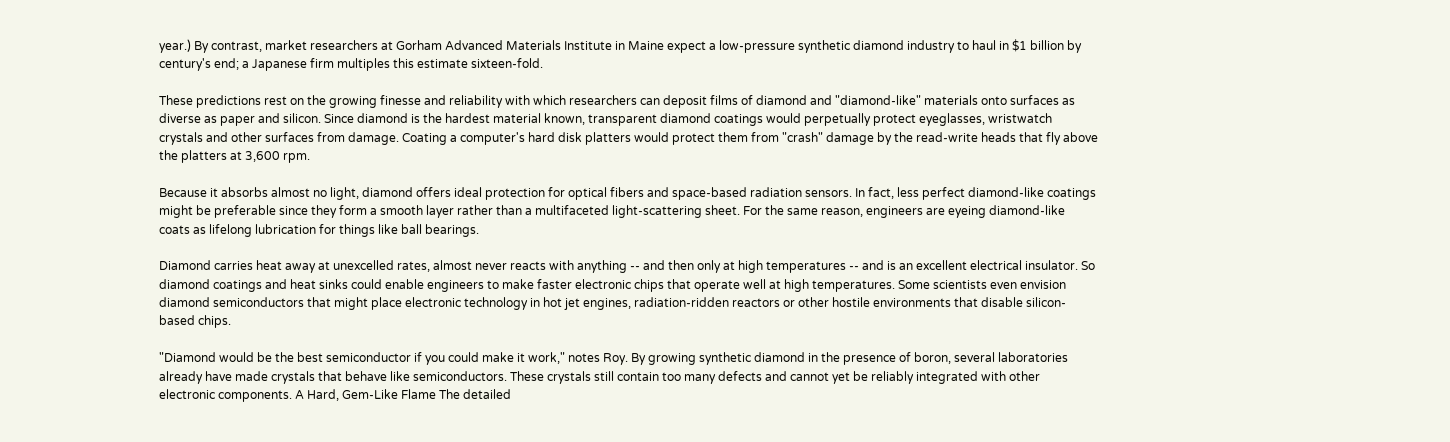year.) By contrast, market researchers at Gorham Advanced Materials Institute in Maine expect a low-pressure synthetic diamond industry to haul in $1 billion by century's end; a Japanese firm multiples this estimate sixteen-fold.

These predictions rest on the growing finesse and reliability with which researchers can deposit films of diamond and "diamond-like" materials onto surfaces as diverse as paper and silicon. Since diamond is the hardest material known, transparent diamond coatings would perpetually protect eyeglasses, wristwatch crystals and other surfaces from damage. Coating a computer's hard disk platters would protect them from "crash" damage by the read-write heads that fly above the platters at 3,600 rpm.

Because it absorbs almost no light, diamond offers ideal protection for optical fibers and space-based radiation sensors. In fact, less perfect diamond-like coatings might be preferable since they form a smooth layer rather than a multifaceted light-scattering sheet. For the same reason, engineers are eyeing diamond-like coats as lifelong lubrication for things like ball bearings.

Diamond carries heat away at unexcelled rates, almost never reacts with anything -- and then only at high temperatures -- and is an excellent electrical insulator. So diamond coatings and heat sinks could enable engineers to make faster electronic chips that operate well at high temperatures. Some scientists even envision diamond semiconductors that might place electronic technology in hot jet engines, radiation-ridden reactors or other hostile environments that disable silicon-based chips.

"Diamond would be the best semiconductor if you could make it work," notes Roy. By growing synthetic diamond in the presence of boron, several laboratories already have made crystals that behave like semiconductors. These crystals still contain too many defects and cannot yet be reliably integrated with other electronic components. A Hard, Gem-Like Flame The detailed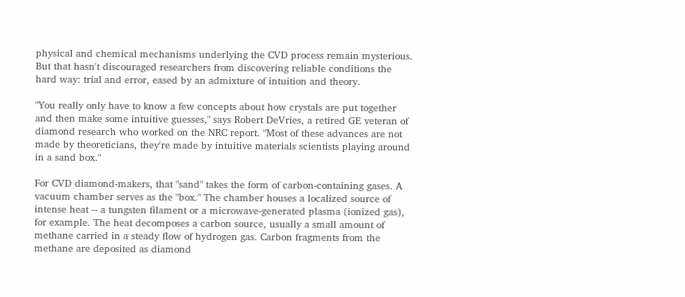physical and chemical mechanisms underlying the CVD process remain mysterious. But that hasn't discouraged researchers from discovering reliable conditions the hard way: trial and error, eased by an admixture of intuition and theory.

"You really only have to know a few concepts about how crystals are put together and then make some intuitive guesses," says Robert DeVries, a retired GE veteran of diamond research who worked on the NRC report. "Most of these advances are not made by theoreticians, they're made by intuitive materials scientists playing around in a sand box."

For CVD diamond-makers, that "sand" takes the form of carbon-containing gases. A vacuum chamber serves as the "box." The chamber houses a localized source of intense heat -- a tungsten filament or a microwave-generated plasma (ionized gas), for example. The heat decomposes a carbon source, usually a small amount of methane carried in a steady flow of hydrogen gas. Carbon fragments from the methane are deposited as diamond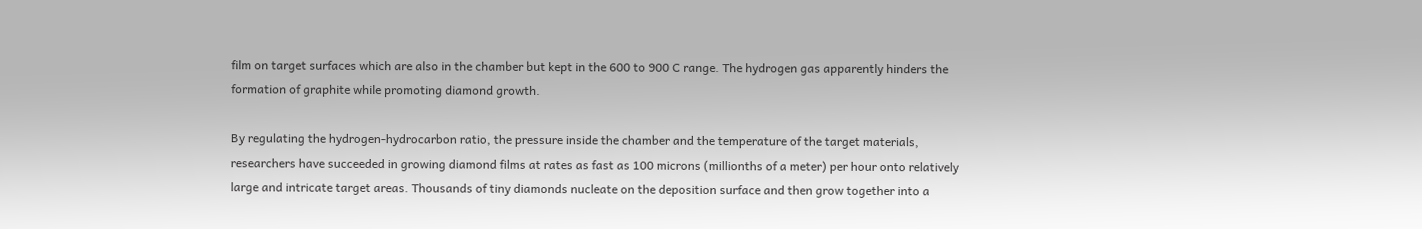film on target surfaces which are also in the chamber but kept in the 600 to 900 C range. The hydrogen gas apparently hinders the formation of graphite while promoting diamond growth.

By regulating the hydrogen-hydrocarbon ratio, the pressure inside the chamber and the temperature of the target materials, researchers have succeeded in growing diamond films at rates as fast as 100 microns (millionths of a meter) per hour onto relatively large and intricate target areas. Thousands of tiny diamonds nucleate on the deposition surface and then grow together into a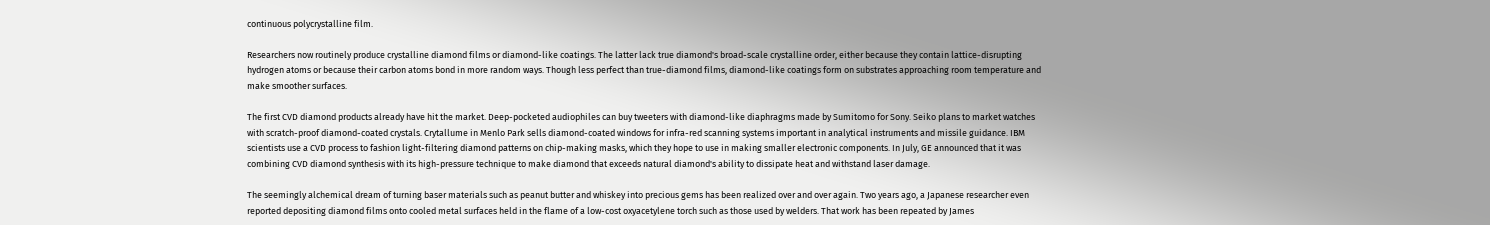continuous polycrystalline film.

Researchers now routinely produce crystalline diamond films or diamond-like coatings. The latter lack true diamond's broad-scale crystalline order, either because they contain lattice-disrupting hydrogen atoms or because their carbon atoms bond in more random ways. Though less perfect than true-diamond films, diamond-like coatings form on substrates approaching room temperature and make smoother surfaces.

The first CVD diamond products already have hit the market. Deep-pocketed audiophiles can buy tweeters with diamond-like diaphragms made by Sumitomo for Sony. Seiko plans to market watches with scratch-proof diamond-coated crystals. Crytallume in Menlo Park sells diamond-coated windows for infra-red scanning systems important in analytical instruments and missile guidance. IBM scientists use a CVD process to fashion light-filtering diamond patterns on chip-making masks, which they hope to use in making smaller electronic components. In July, GE announced that it was combining CVD diamond synthesis with its high-pressure technique to make diamond that exceeds natural diamond's ability to dissipate heat and withstand laser damage.

The seemingly alchemical dream of turning baser materials such as peanut butter and whiskey into precious gems has been realized over and over again. Two years ago, a Japanese researcher even reported depositing diamond films onto cooled metal surfaces held in the flame of a low-cost oxyacetylene torch such as those used by welders. That work has been repeated by James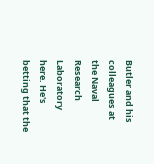Butler and his colleagues at the Naval Research Laboratory here. He's betting that the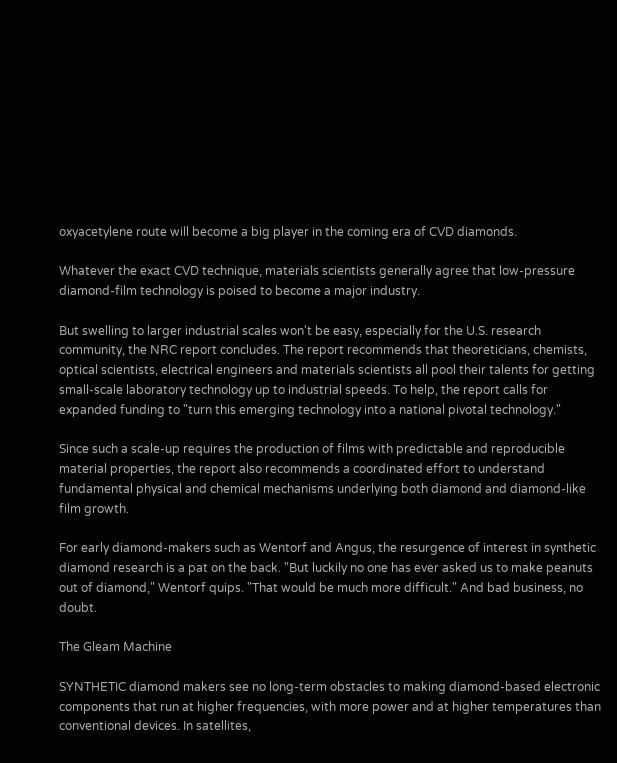oxyacetylene route will become a big player in the coming era of CVD diamonds.

Whatever the exact CVD technique, materials scientists generally agree that low-pressure diamond-film technology is poised to become a major industry.

But swelling to larger industrial scales won't be easy, especially for the U.S. research community, the NRC report concludes. The report recommends that theoreticians, chemists, optical scientists, electrical engineers and materials scientists all pool their talents for getting small-scale laboratory technology up to industrial speeds. To help, the report calls for expanded funding to "turn this emerging technology into a national pivotal technology."

Since such a scale-up requires the production of films with predictable and reproducible material properties, the report also recommends a coordinated effort to understand fundamental physical and chemical mechanisms underlying both diamond and diamond-like film growth.

For early diamond-makers such as Wentorf and Angus, the resurgence of interest in synthetic diamond research is a pat on the back. "But luckily no one has ever asked us to make peanuts out of diamond," Wentorf quips. "That would be much more difficult." And bad business, no doubt.

The Gleam Machine

SYNTHETIC diamond makers see no long-term obstacles to making diamond-based electronic components that run at higher frequencies, with more power and at higher temperatures than conventional devices. In satellites,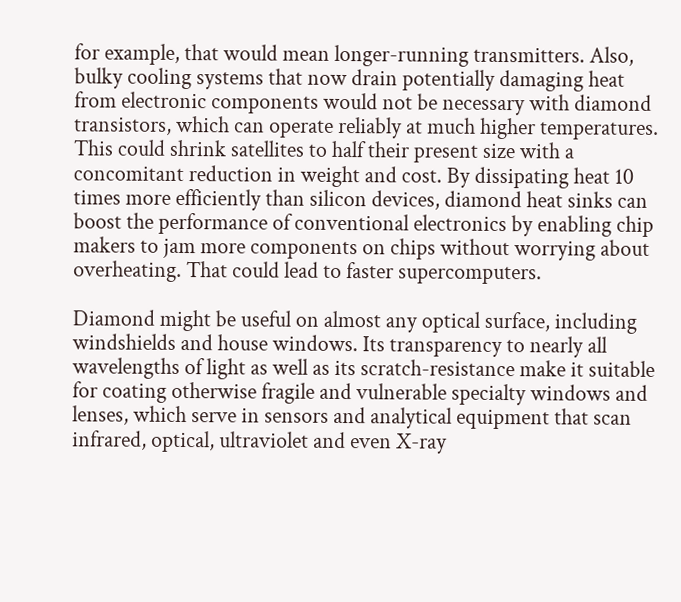for example, that would mean longer-running transmitters. Also, bulky cooling systems that now drain potentially damaging heat from electronic components would not be necessary with diamond transistors, which can operate reliably at much higher temperatures. This could shrink satellites to half their present size with a concomitant reduction in weight and cost. By dissipating heat 10 times more efficiently than silicon devices, diamond heat sinks can boost the performance of conventional electronics by enabling chip makers to jam more components on chips without worrying about overheating. That could lead to faster supercomputers.

Diamond might be useful on almost any optical surface, including windshields and house windows. Its transparency to nearly all wavelengths of light as well as its scratch-resistance make it suitable for coating otherwise fragile and vulnerable specialty windows and lenses, which serve in sensors and analytical equipment that scan infrared, optical, ultraviolet and even X-ray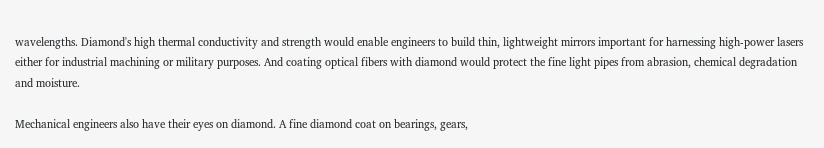wavelengths. Diamond's high thermal conductivity and strength would enable engineers to build thin, lightweight mirrors important for harnessing high-power lasers either for industrial machining or military purposes. And coating optical fibers with diamond would protect the fine light pipes from abrasion, chemical degradation and moisture.

Mechanical engineers also have their eyes on diamond. A fine diamond coat on bearings, gears,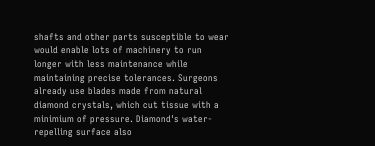shafts and other parts susceptible to wear would enable lots of machinery to run longer with less maintenance while maintaining precise tolerances. Surgeons already use blades made from natural diamond crystals, which cut tissue with a minimium of pressure. Diamond's water-repelling surface also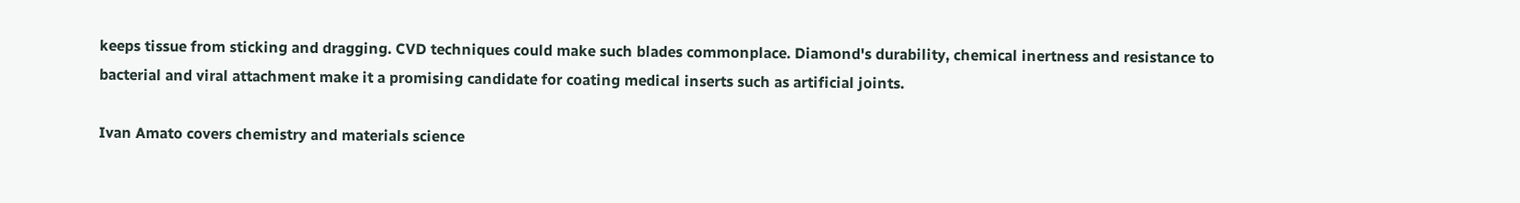keeps tissue from sticking and dragging. CVD techniques could make such blades commonplace. Diamond's durability, chemical inertness and resistance to bacterial and viral attachment make it a promising candidate for coating medical inserts such as artificial joints.

Ivan Amato covers chemistry and materials science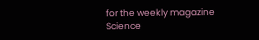for the weekly magazine Science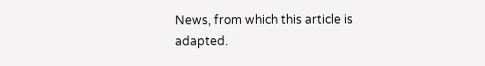News, from which this article is adapted.